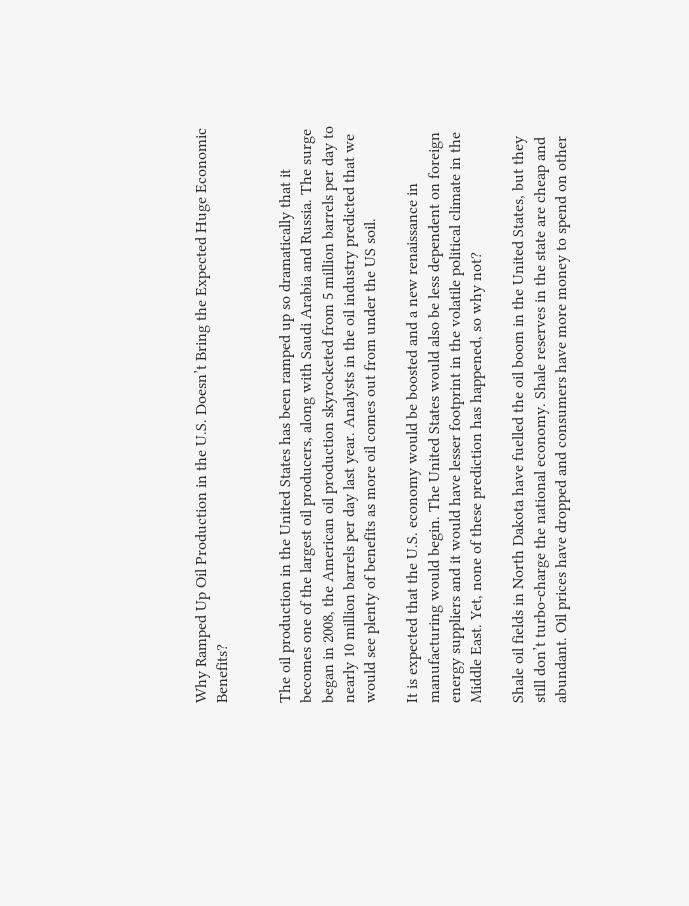Why Ramped Up Oil Production in the U.S. Doesn’t Bring the Expected Huge Economic Benefits?


The oil production in the United States has been ramped up so dramatically that it becomes one of the largest oil producers, along with Saudi Arabia and Russia. The surge began in 2008, the American oil production skyrocketed from 5 million barrels per day to nearly 10 million barrels per day last year. Analysts in the oil industry predicted that we would see plenty of benefits as more oil comes out from under the US soil.

It is expected that the U.S. economy would be boosted and a new renaissance in manufacturing would begin. The United States would also be less dependent on foreign energy suppliers and it would have lesser footprint in the volatile political climate in the Middle East. Yet, none of these prediction has happened, so why not?

Shale oil fields in North Dakota have fuelled the oil boom in the United States, but they still don’t turbo-charge the national economy. Shale reserves in the state are cheap and abundant. Oil prices have dropped and consumers have more money to spend on other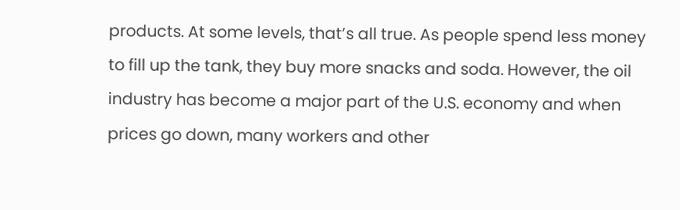products. At some levels, that’s all true. As people spend less money to fill up the tank, they buy more snacks and soda. However, the oil industry has become a major part of the U.S. economy and when prices go down, many workers and other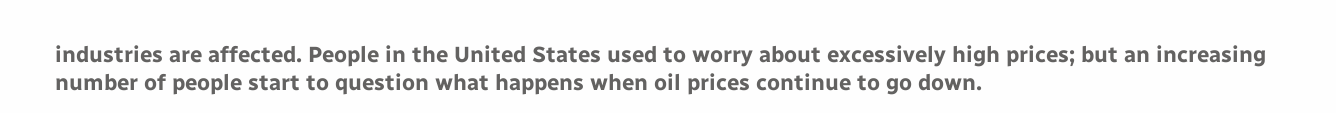industries are affected. People in the United States used to worry about excessively high prices; but an increasing number of people start to question what happens when oil prices continue to go down.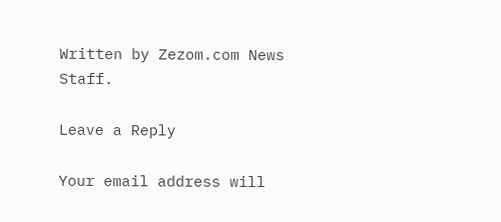Written by Zezom.com News Staff.

Leave a Reply

Your email address will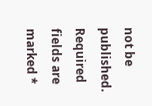not be published. Required fields are marked *